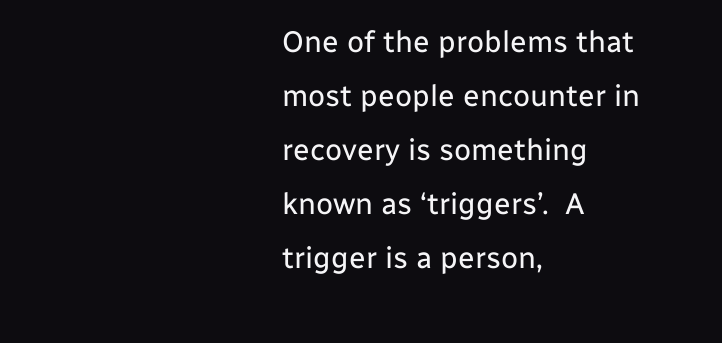One of the problems that most people encounter in recovery is something known as ‘triggers’.  A trigger is a person,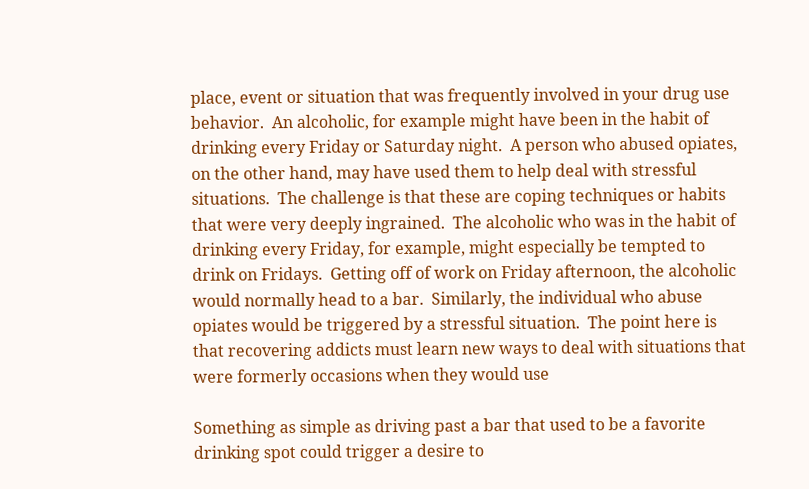place, event or situation that was frequently involved in your drug use behavior.  An alcoholic, for example might have been in the habit of drinking every Friday or Saturday night.  A person who abused opiates, on the other hand, may have used them to help deal with stressful situations.  The challenge is that these are coping techniques or habits that were very deeply ingrained.  The alcoholic who was in the habit of drinking every Friday, for example, might especially be tempted to drink on Fridays.  Getting off of work on Friday afternoon, the alcoholic would normally head to a bar.  Similarly, the individual who abuse opiates would be triggered by a stressful situation.  The point here is that recovering addicts must learn new ways to deal with situations that were formerly occasions when they would use

Something as simple as driving past a bar that used to be a favorite drinking spot could trigger a desire to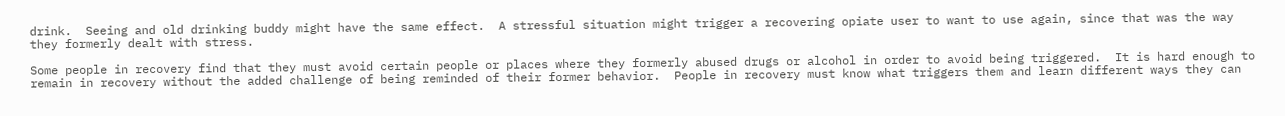drink.  Seeing and old drinking buddy might have the same effect.  A stressful situation might trigger a recovering opiate user to want to use again, since that was the way they formerly dealt with stress.

Some people in recovery find that they must avoid certain people or places where they formerly abused drugs or alcohol in order to avoid being triggered.  It is hard enough to remain in recovery without the added challenge of being reminded of their former behavior.  People in recovery must know what triggers them and learn different ways they can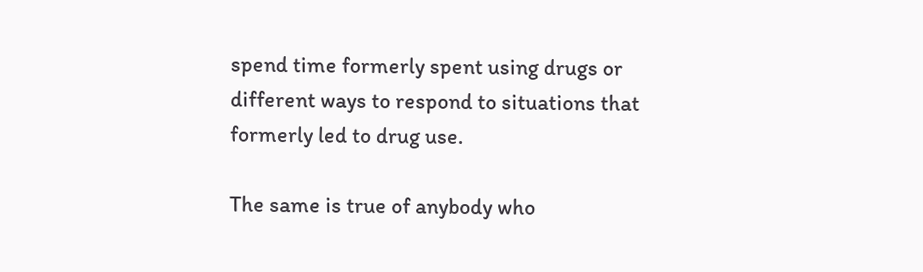spend time formerly spent using drugs or different ways to respond to situations that formerly led to drug use.

The same is true of anybody who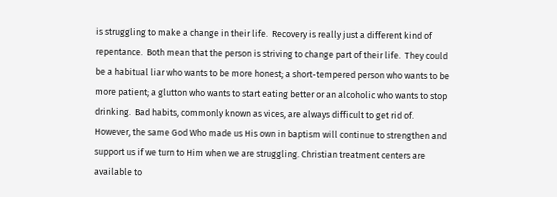is struggling to make a change in their life.  Recovery is really just a different kind of repentance.  Both mean that the person is striving to change part of their life.  They could be a habitual liar who wants to be more honest; a short-tempered person who wants to be more patient; a glutton who wants to start eating better or an alcoholic who wants to stop drinking.  Bad habits, commonly known as vices, are always difficult to get rid of.  However, the same God Who made us His own in baptism will continue to strengthen and support us if we turn to Him when we are struggling. Christian treatment centers are available to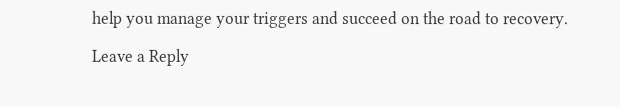help you manage your triggers and succeed on the road to recovery.

Leave a Reply